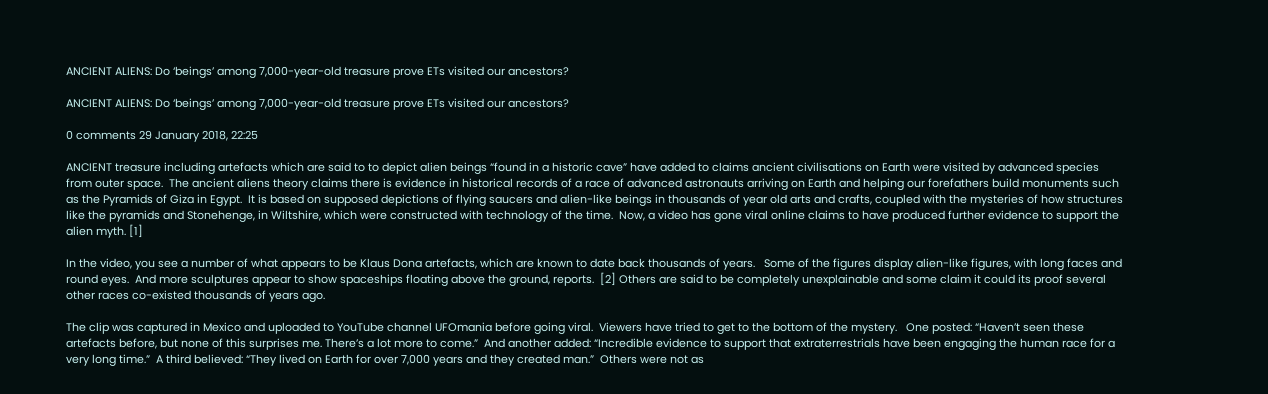ANCIENT ALIENS: Do ‘beings’ among 7,000-year-old treasure prove ETs visited our ancestors?

ANCIENT ALIENS: Do ‘beings’ among 7,000-year-old treasure prove ETs visited our ancestors?

0 comments 29 January 2018, 22:25

ANCIENT treasure including artefacts which are said to to depict alien beings “found in a historic cave” have added to claims ancient civilisations on Earth were visited by advanced species from outer space.  The ancient aliens theory claims there is evidence in historical records of a race of advanced astronauts arriving on Earth and helping our forefathers build monuments such as the Pyramids of Giza in Egypt.  It is based on supposed depictions of flying saucers and alien-like beings in thousands of year old arts and crafts, coupled with the mysteries of how structures like the pyramids and Stonehenge, in Wiltshire, which were constructed with technology of the time.  Now, a video has gone viral online claims to have produced further evidence to support the alien myth. [1]

In the video, you see a number of what appears to be Klaus Dona artefacts, which are known to date back thousands of years.   Some of the figures display alien-like figures, with long faces and round eyes.  And more sculptures appear to show spaceships floating above the ground, reports.  [2] Others are said to be completely unexplainable and some claim it could its proof several other races co-existed thousands of years ago.

The clip was captured in Mexico and uploaded to YouTube channel UFOmania before going viral.  Viewers have tried to get to the bottom of the mystery.   One posted: “Haven’t seen these artefacts before, but none of this surprises me. There’s a lot more to come.”  And another added: “Incredible evidence to support that extraterrestrials have been engaging the human race for a very long time.”  A third believed: “They lived on Earth for over 7,000 years and they created man.”  Others were not as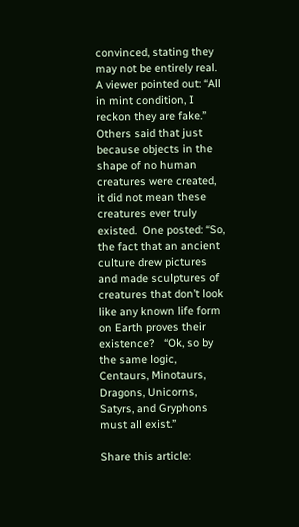convinced, stating they may not be entirely real.   A viewer pointed out: “All in mint condition, I reckon they are fake.”  Others said that just because objects in the shape of no human creatures were created, it did not mean these creatures ever truly existed.  One posted: “So, the fact that an ancient culture drew pictures and made sculptures of creatures that don’t look like any known life form on Earth proves their existence?   “Ok, so by the same logic, Centaurs, Minotaurs, Dragons, Unicorns, Satyrs, and Gryphons must all exist.”

Share this article: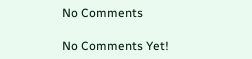No Comments

No Comments Yet!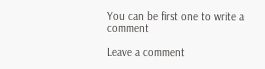You can be first one to write a comment

Leave a comment